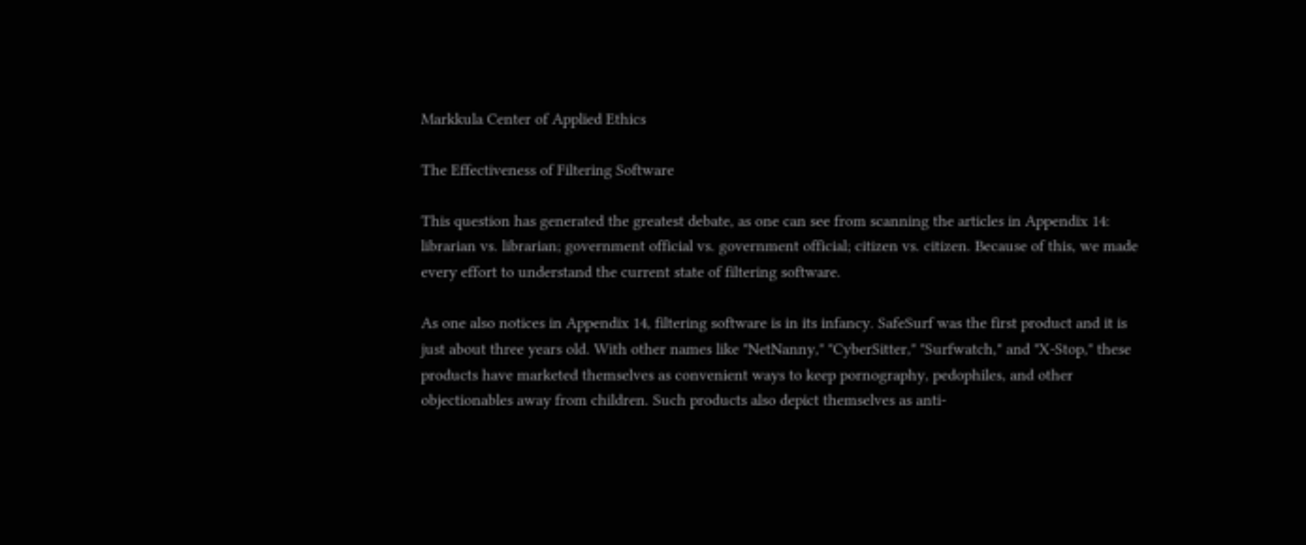Markkula Center of Applied Ethics

The Effectiveness of Filtering Software

This question has generated the greatest debate, as one can see from scanning the articles in Appendix 14: librarian vs. librarian; government official vs. government official; citizen vs. citizen. Because of this, we made every effort to understand the current state of filtering software.

As one also notices in Appendix 14, filtering software is in its infancy. SafeSurf was the first product and it is just about three years old. With other names like "NetNanny," "CyberSitter," "Surfwatch," and "X-Stop," these products have marketed themselves as convenient ways to keep pornography, pedophiles, and other objectionables away from children. Such products also depict themselves as anti-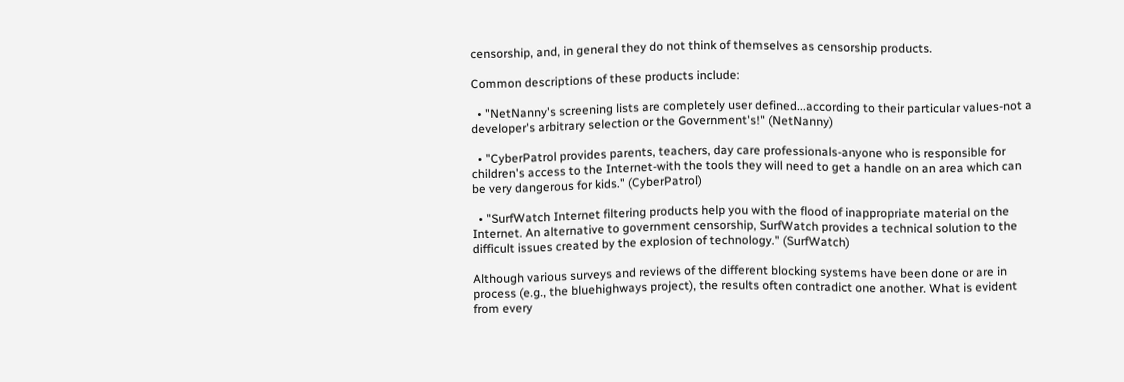censorship, and, in general they do not think of themselves as censorship products.

Common descriptions of these products include:

  • "NetNanny's screening lists are completely user defined...according to their particular values-not a developer's arbitrary selection or the Government's!" (NetNanny)

  • "CyberPatrol provides parents, teachers, day care professionals-anyone who is responsible for children's access to the Internet-with the tools they will need to get a handle on an area which can be very dangerous for kids." (CyberPatrol)

  • "SurfWatch Internet filtering products help you with the flood of inappropriate material on the Internet. An alternative to government censorship, SurfWatch provides a technical solution to the difficult issues created by the explosion of technology." (SurfWatch)

Although various surveys and reviews of the different blocking systems have been done or are in process (e.g., the bluehighways project), the results often contradict one another. What is evident from every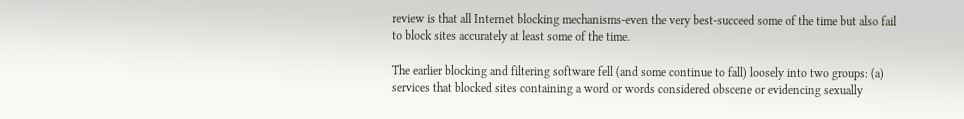review is that all Internet blocking mechanisms-even the very best-succeed some of the time but also fail to block sites accurately at least some of the time.

The earlier blocking and filtering software fell (and some continue to fall) loosely into two groups: (a) services that blocked sites containing a word or words considered obscene or evidencing sexually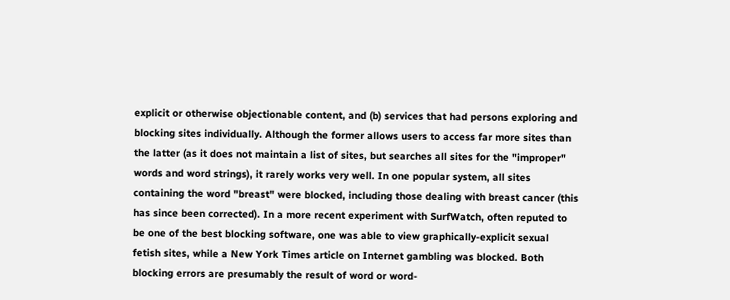explicit or otherwise objectionable content, and (b) services that had persons exploring and blocking sites individually. Although the former allows users to access far more sites than the latter (as it does not maintain a list of sites, but searches all sites for the "improper" words and word strings), it rarely works very well. In one popular system, all sites containing the word "breast" were blocked, including those dealing with breast cancer (this has since been corrected). In a more recent experiment with SurfWatch, often reputed to be one of the best blocking software, one was able to view graphically-explicit sexual fetish sites, while a New York Times article on Internet gambling was blocked. Both blocking errors are presumably the result of word or word-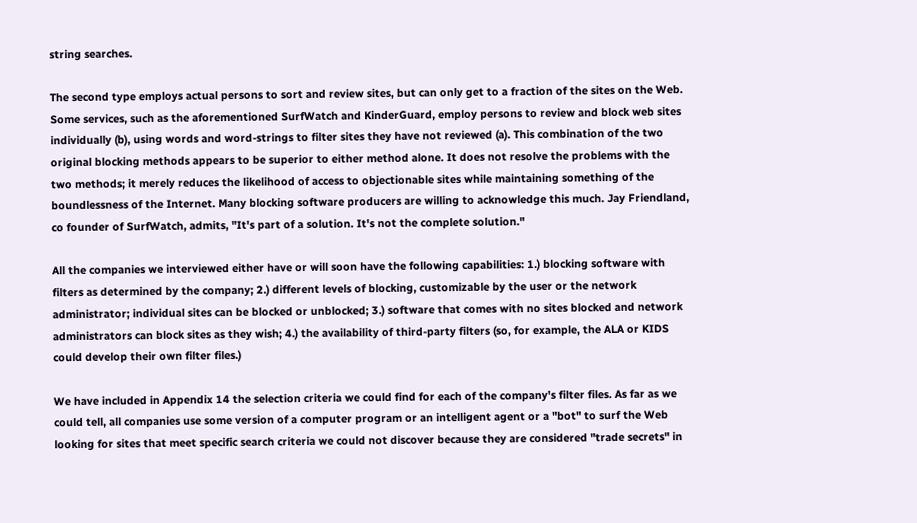string searches.

The second type employs actual persons to sort and review sites, but can only get to a fraction of the sites on the Web. Some services, such as the aforementioned SurfWatch and KinderGuard, employ persons to review and block web sites individually (b), using words and word-strings to filter sites they have not reviewed (a). This combination of the two original blocking methods appears to be superior to either method alone. It does not resolve the problems with the two methods; it merely reduces the likelihood of access to objectionable sites while maintaining something of the boundlessness of the Internet. Many blocking software producers are willing to acknowledge this much. Jay Friendland, co founder of SurfWatch, admits, "It's part of a solution. It's not the complete solution."

All the companies we interviewed either have or will soon have the following capabilities: 1.) blocking software with filters as determined by the company; 2.) different levels of blocking, customizable by the user or the network administrator; individual sites can be blocked or unblocked; 3.) software that comes with no sites blocked and network administrators can block sites as they wish; 4.) the availability of third-party filters (so, for example, the ALA or KIDS could develop their own filter files.)

We have included in Appendix 14 the selection criteria we could find for each of the company's filter files. As far as we could tell, all companies use some version of a computer program or an intelligent agent or a "bot" to surf the Web looking for sites that meet specific search criteria we could not discover because they are considered "trade secrets" in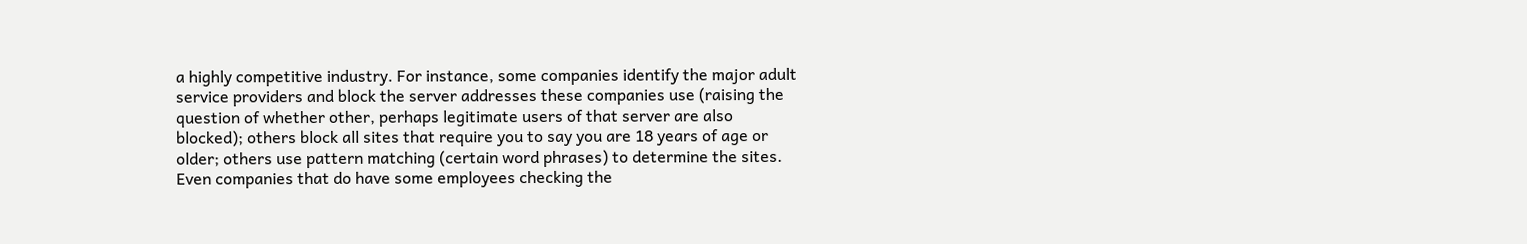a highly competitive industry. For instance, some companies identify the major adult service providers and block the server addresses these companies use (raising the question of whether other, perhaps legitimate users of that server are also blocked); others block all sites that require you to say you are 18 years of age or older; others use pattern matching (certain word phrases) to determine the sites. Even companies that do have some employees checking the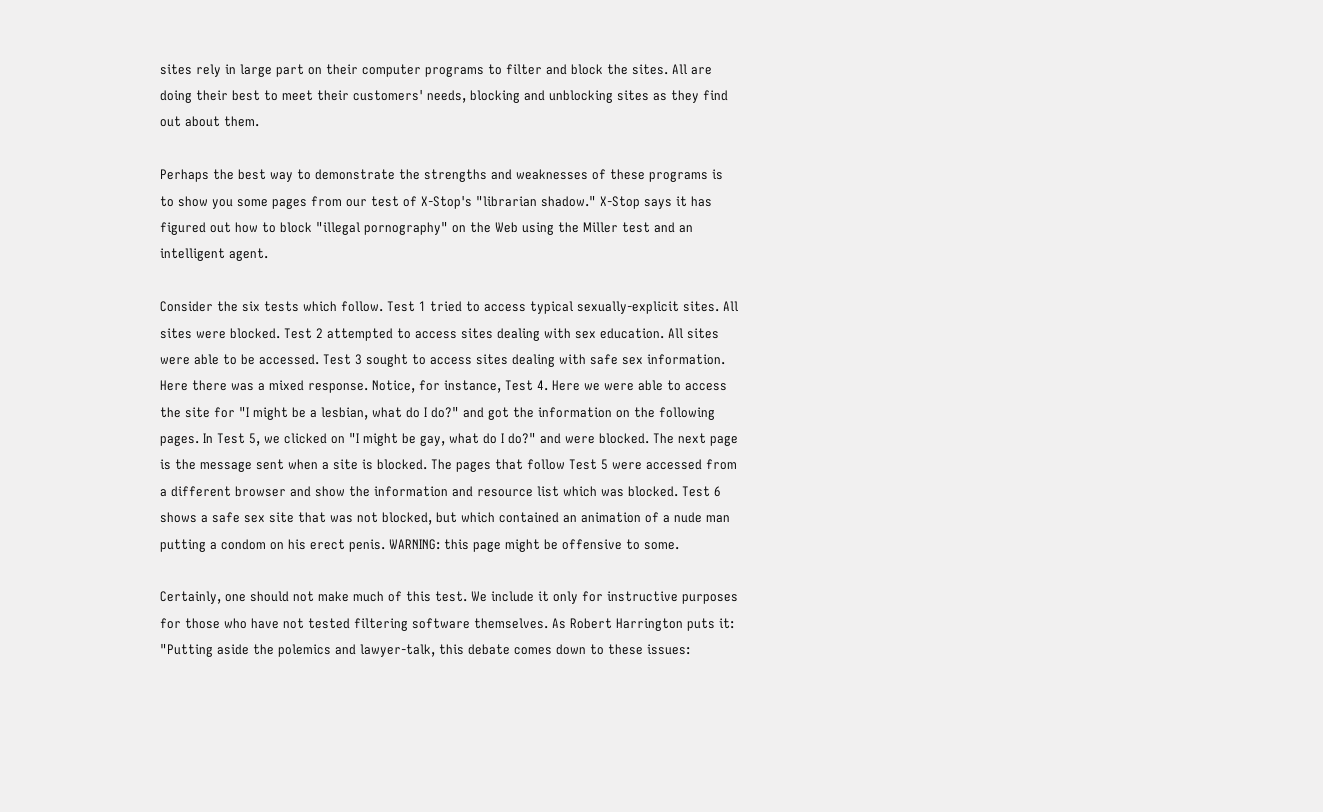sites rely in large part on their computer programs to filter and block the sites. All are doing their best to meet their customers' needs, blocking and unblocking sites as they find out about them.

Perhaps the best way to demonstrate the strengths and weaknesses of these programs is to show you some pages from our test of X-Stop's "librarian shadow." X-Stop says it has figured out how to block "illegal pornography" on the Web using the Miller test and an intelligent agent.

Consider the six tests which follow. Test 1 tried to access typical sexually-explicit sites. All sites were blocked. Test 2 attempted to access sites dealing with sex education. All sites were able to be accessed. Test 3 sought to access sites dealing with safe sex information. Here there was a mixed response. Notice, for instance, Test 4. Here we were able to access the site for "I might be a lesbian, what do I do?" and got the information on the following pages. In Test 5, we clicked on "I might be gay, what do I do?" and were blocked. The next page is the message sent when a site is blocked. The pages that follow Test 5 were accessed from a different browser and show the information and resource list which was blocked. Test 6 shows a safe sex site that was not blocked, but which contained an animation of a nude man putting a condom on his erect penis. WARNING: this page might be offensive to some.

Certainly, one should not make much of this test. We include it only for instructive purposes for those who have not tested filtering software themselves. As Robert Harrington puts it: "Putting aside the polemics and lawyer-talk, this debate comes down to these issues: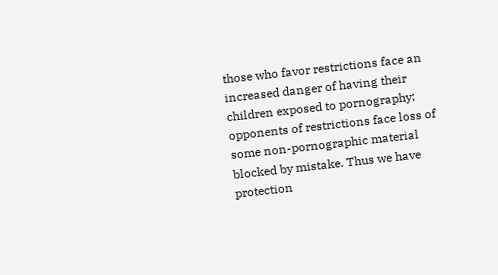those who favor restrictions face an increased danger of having their children exposed to pornography; opponents of restrictions face loss of some non-pornographic material blocked by mistake. Thus we have protection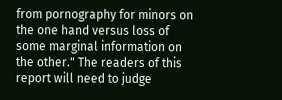from pornography for minors on the one hand versus loss of some marginal information on the other." The readers of this report will need to judge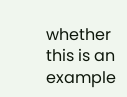whether this is an example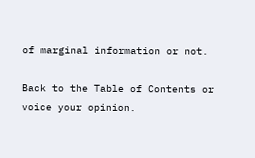of marginal information or not.

Back to the Table of Contents or voice your opinion.